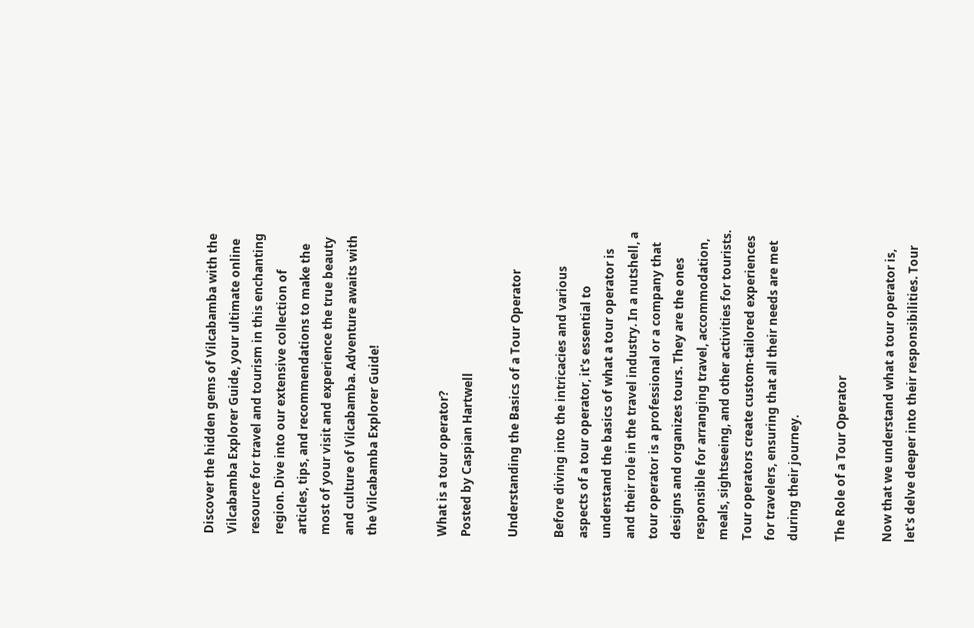Discover the hidden gems of Vilcabamba with the Vilcabamba Explorer Guide, your ultimate online resource for travel and tourism in this enchanting region. Dive into our extensive collection of articles, tips, and recommendations to make the most of your visit and experience the true beauty and culture of Vilcabamba. Adventure awaits with the Vilcabamba Explorer Guide!


What is a tour operator?
Posted by Caspian Hartwell

Understanding the Basics of a Tour Operator

Before diving into the intricacies and various aspects of a tour operator, it's essential to understand the basics of what a tour operator is and their role in the travel industry. In a nutshell, a tour operator is a professional or a company that designs and organizes tours. They are the ones responsible for arranging travel, accommodation, meals, sightseeing, and other activities for tourists. Tour operators create custom-tailored experiences for travelers, ensuring that all their needs are met during their journey.

The Role of a Tour Operator

Now that we understand what a tour operator is, let's delve deeper into their responsibilities. Tour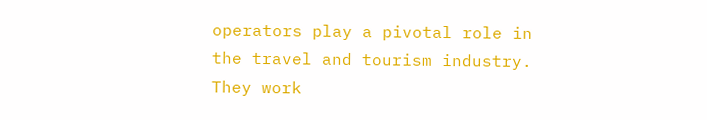operators play a pivotal role in the travel and tourism industry. They work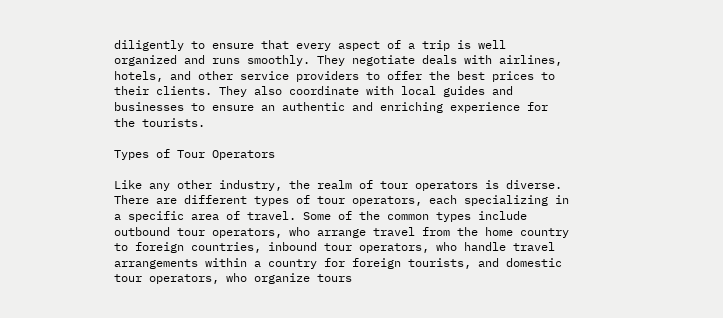diligently to ensure that every aspect of a trip is well organized and runs smoothly. They negotiate deals with airlines, hotels, and other service providers to offer the best prices to their clients. They also coordinate with local guides and businesses to ensure an authentic and enriching experience for the tourists.

Types of Tour Operators

Like any other industry, the realm of tour operators is diverse. There are different types of tour operators, each specializing in a specific area of travel. Some of the common types include outbound tour operators, who arrange travel from the home country to foreign countries, inbound tour operators, who handle travel arrangements within a country for foreign tourists, and domestic tour operators, who organize tours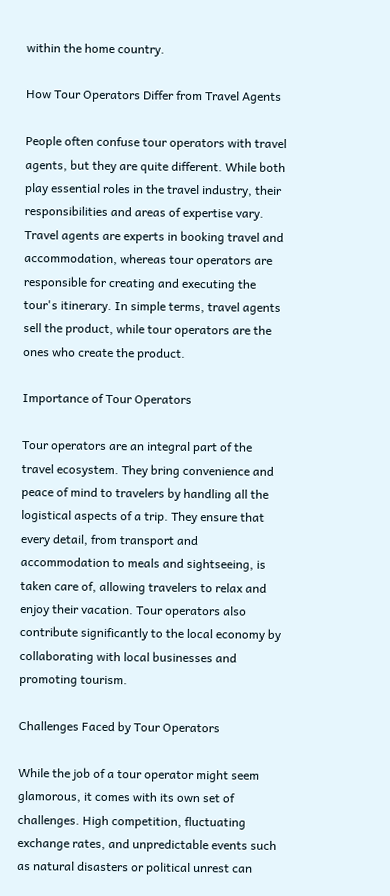within the home country.

How Tour Operators Differ from Travel Agents

People often confuse tour operators with travel agents, but they are quite different. While both play essential roles in the travel industry, their responsibilities and areas of expertise vary. Travel agents are experts in booking travel and accommodation, whereas tour operators are responsible for creating and executing the tour's itinerary. In simple terms, travel agents sell the product, while tour operators are the ones who create the product.

Importance of Tour Operators

Tour operators are an integral part of the travel ecosystem. They bring convenience and peace of mind to travelers by handling all the logistical aspects of a trip. They ensure that every detail, from transport and accommodation to meals and sightseeing, is taken care of, allowing travelers to relax and enjoy their vacation. Tour operators also contribute significantly to the local economy by collaborating with local businesses and promoting tourism.

Challenges Faced by Tour Operators

While the job of a tour operator might seem glamorous, it comes with its own set of challenges. High competition, fluctuating exchange rates, and unpredictable events such as natural disasters or political unrest can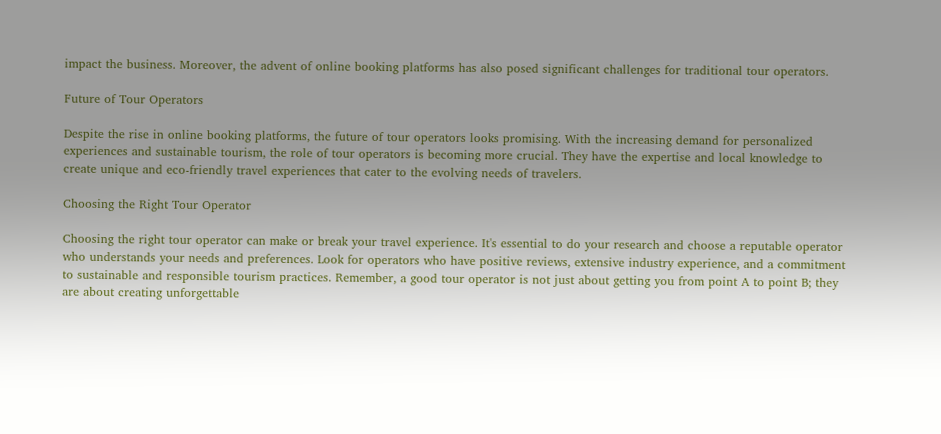impact the business. Moreover, the advent of online booking platforms has also posed significant challenges for traditional tour operators.

Future of Tour Operators

Despite the rise in online booking platforms, the future of tour operators looks promising. With the increasing demand for personalized experiences and sustainable tourism, the role of tour operators is becoming more crucial. They have the expertise and local knowledge to create unique and eco-friendly travel experiences that cater to the evolving needs of travelers.

Choosing the Right Tour Operator

Choosing the right tour operator can make or break your travel experience. It's essential to do your research and choose a reputable operator who understands your needs and preferences. Look for operators who have positive reviews, extensive industry experience, and a commitment to sustainable and responsible tourism practices. Remember, a good tour operator is not just about getting you from point A to point B; they are about creating unforgettable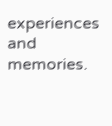experiences and memories.